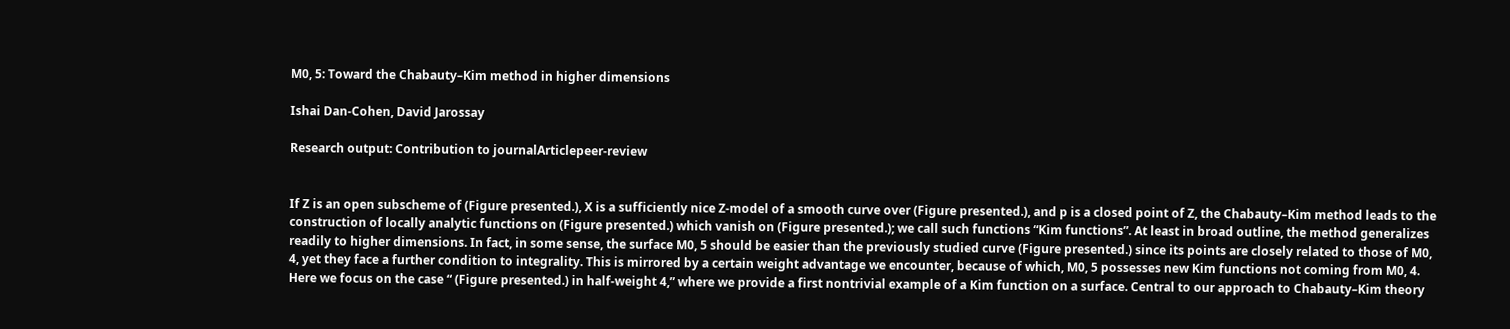M0, 5: Toward the Chabauty–Kim method in higher dimensions

Ishai Dan-Cohen, David Jarossay

Research output: Contribution to journalArticlepeer-review


If Z is an open subscheme of (Figure presented.), X is a sufficiently nice Z-model of a smooth curve over (Figure presented.), and p is a closed point of Z, the Chabauty–Kim method leads to the construction of locally analytic functions on (Figure presented.) which vanish on (Figure presented.); we call such functions “Kim functions”. At least in broad outline, the method generalizes readily to higher dimensions. In fact, in some sense, the surface M0, 5 should be easier than the previously studied curve (Figure presented.) since its points are closely related to those of M0, 4, yet they face a further condition to integrality. This is mirrored by a certain weight advantage we encounter, because of which, M0, 5 possesses new Kim functions not coming from M0, 4. Here we focus on the case “ (Figure presented.) in half-weight 4,” where we provide a first nontrivial example of a Kim function on a surface. Central to our approach to Chabauty–Kim theory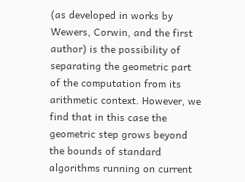(as developed in works by Wewers, Corwin, and the first author) is the possibility of separating the geometric part of the computation from its arithmetic context. However, we find that in this case the geometric step grows beyond the bounds of standard algorithms running on current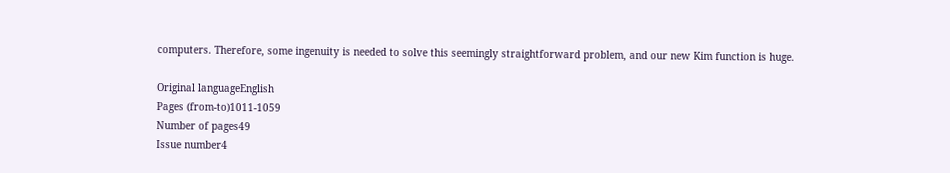computers. Therefore, some ingenuity is needed to solve this seemingly straightforward problem, and our new Kim function is huge.

Original languageEnglish
Pages (from-to)1011-1059
Number of pages49
Issue number4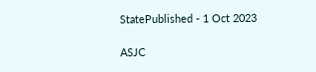StatePublished - 1 Oct 2023

ASJC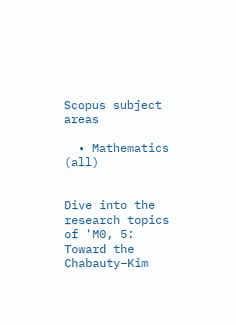Scopus subject areas

  • Mathematics (all)


Dive into the research topics of 'M0, 5: Toward the Chabauty–Kim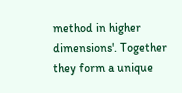method in higher dimensions'. Together they form a unique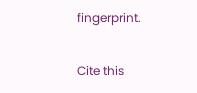fingerprint.

Cite this